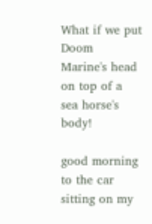What if we put Doom Marine's head on top of a sea horse's body!

good morning to the car sitting on my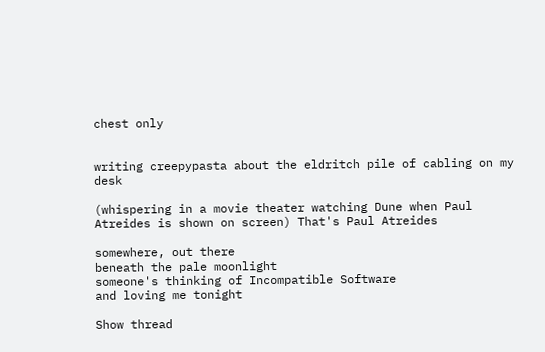chest only


writing creepypasta about the eldritch pile of cabling on my desk

(whispering in a movie theater watching Dune when Paul Atreides is shown on screen) That's Paul Atreides

somewhere, out there
beneath the pale moonlight
someone's thinking of Incompatible Software
and loving me tonight

Show thread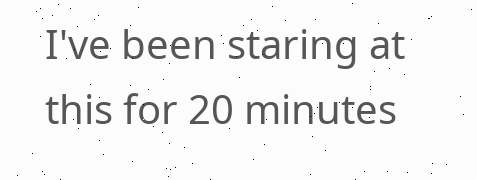I've been staring at this for 20 minutes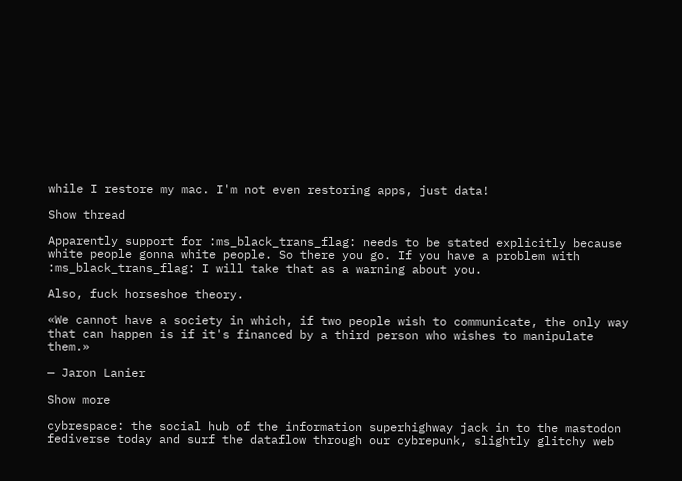while I restore my mac. I'm not even restoring apps, just data!

Show thread

Apparently support for :ms_black_trans_flag: needs to be stated explicitly because white people gonna white people. So there you go. If you have a problem with :ms_black_trans_flag: I will take that as a warning about you.

Also, fuck horseshoe theory.

«We cannot have a society in which, if two people wish to communicate, the only way that can happen is if it's financed by a third person who wishes to manipulate them.»

— Jaron Lanier

Show more

cybrespace: the social hub of the information superhighway jack in to the mastodon fediverse today and surf the dataflow through our cybrepunk, slightly glitchy web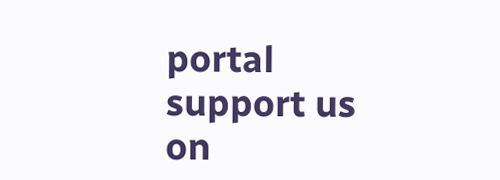portal support us on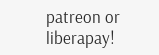patreon or liberapay!